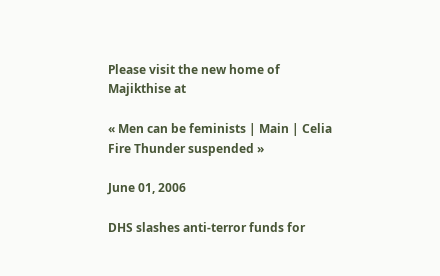Please visit the new home of Majikthise at

« Men can be feminists | Main | Celia Fire Thunder suspended »

June 01, 2006

DHS slashes anti-terror funds for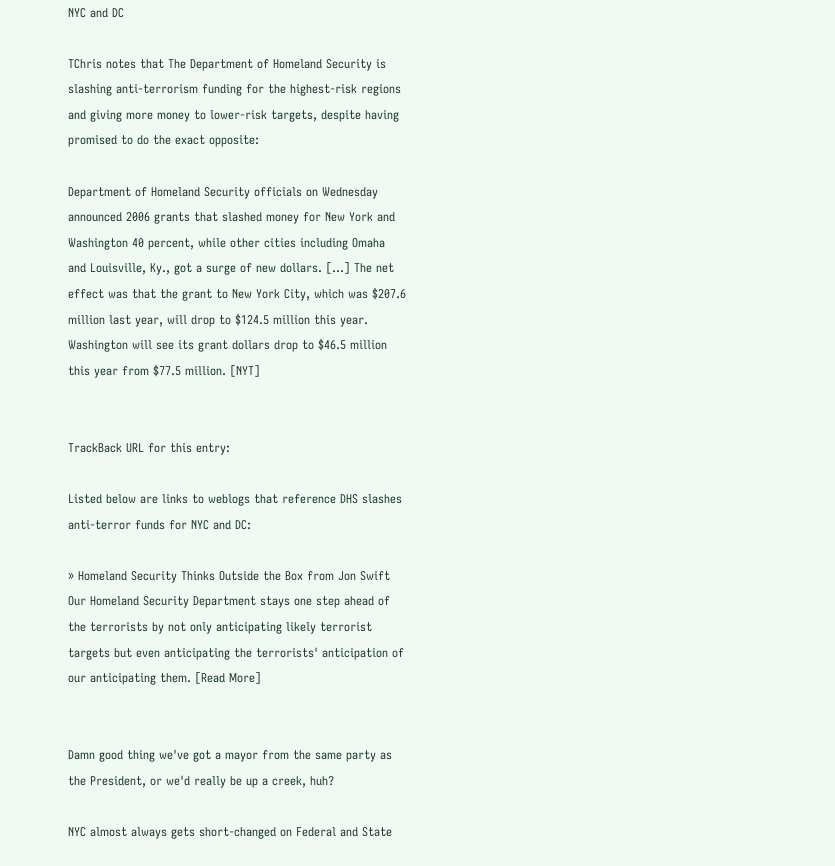NYC and DC

TChris notes that The Department of Homeland Security is slashing anti-terrorism funding for the highest-risk regions and giving more money to lower-risk targets, despite having promised to do the exact opposite:

Department of Homeland Security officials on Wednesday announced 2006 grants that slashed money for New York and Washington 40 percent, while other cities including Omaha and Louisville, Ky., got a surge of new dollars. [...] The net effect was that the grant to New York City, which was $207.6 million last year, will drop to $124.5 million this year. Washington will see its grant dollars drop to $46.5 million this year from $77.5 million. [NYT]


TrackBack URL for this entry:

Listed below are links to weblogs that reference DHS slashes anti-terror funds for NYC and DC:

» Homeland Security Thinks Outside the Box from Jon Swift
Our Homeland Security Department stays one step ahead of the terrorists by not only anticipating likely terrorist targets but even anticipating the terrorists' anticipation of our anticipating them. [Read More]


Damn good thing we've got a mayor from the same party as the President, or we'd really be up a creek, huh?

NYC almost always gets short-changed on Federal and State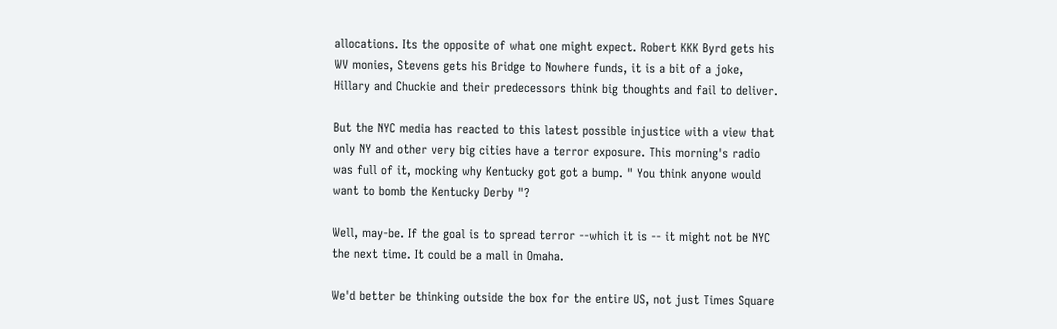allocations. Its the opposite of what one might expect. Robert KKK Byrd gets his WV monies, Stevens gets his Bridge to Nowhere funds, it is a bit of a joke, Hillary and Chuckie and their predecessors think big thoughts and fail to deliver.

But the NYC media has reacted to this latest possible injustice with a view that only NY and other very big cities have a terror exposure. This morning's radio was full of it, mocking why Kentucky got got a bump. " You think anyone would want to bomb the Kentucky Derby "?

Well, may-be. If the goal is to spread terror --which it is -- it might not be NYC the next time. It could be a mall in Omaha.

We'd better be thinking outside the box for the entire US, not just Times Square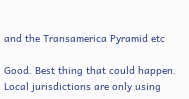and the Transamerica Pyramid etc

Good. Best thing that could happen. Local jurisdictions are only using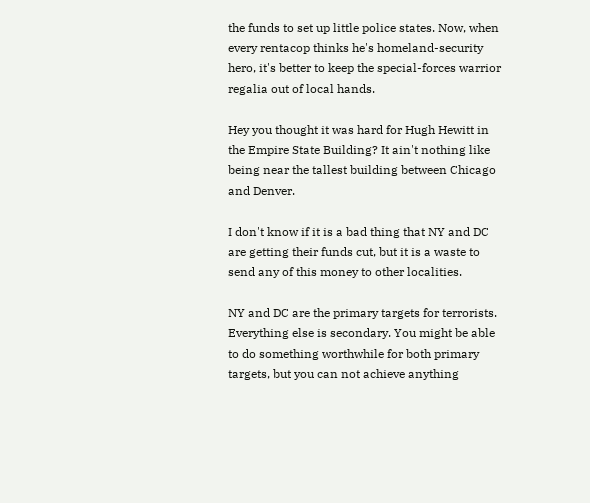the funds to set up little police states. Now, when every rentacop thinks he's homeland-security hero, it's better to keep the special-forces warrior regalia out of local hands.

Hey you thought it was hard for Hugh Hewitt in the Empire State Building? It ain't nothing like being near the tallest building between Chicago and Denver.

I don't know if it is a bad thing that NY and DC are getting their funds cut, but it is a waste to send any of this money to other localities.

NY and DC are the primary targets for terrorists. Everything else is secondary. You might be able to do something worthwhile for both primary targets, but you can not achieve anything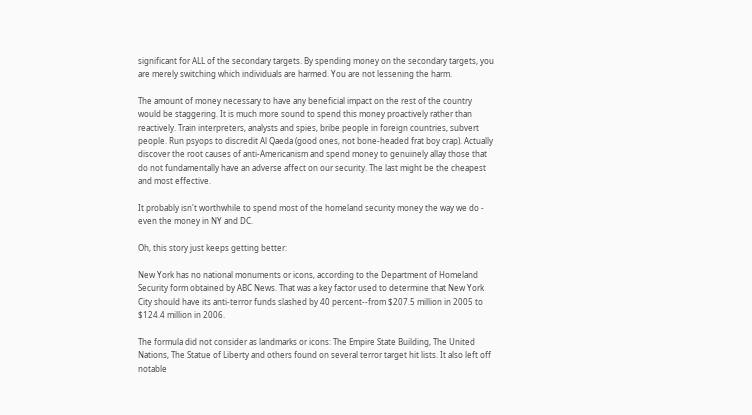significant for ALL of the secondary targets. By spending money on the secondary targets, you are merely switching which individuals are harmed. You are not lessening the harm.

The amount of money necessary to have any beneficial impact on the rest of the country would be staggering. It is much more sound to spend this money proactively rather than reactively. Train interpreters, analysts and spies, bribe people in foreign countries, subvert people. Run psyops to discredit Al Qaeda (good ones, not bone-headed frat boy crap). Actually discover the root causes of anti-Americanism and spend money to genuinely allay those that do not fundamentally have an adverse affect on our security. The last might be the cheapest and most effective.

It probably isn't worthwhile to spend most of the homeland security money the way we do - even the money in NY and DC.

Oh, this story just keeps getting better:

New York has no national monuments or icons, according to the Department of Homeland Security form obtained by ABC News. That was a key factor used to determine that New York City should have its anti-terror funds slashed by 40 percent--from $207.5 million in 2005 to $124.4 million in 2006.

The formula did not consider as landmarks or icons: The Empire State Building, The United Nations, The Statue of Liberty and others found on several terror target hit lists. It also left off notable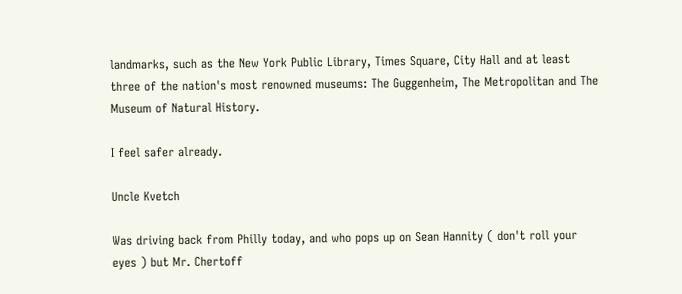landmarks, such as the New York Public Library, Times Square, City Hall and at least three of the nation's most renowned museums: The Guggenheim, The Metropolitan and The Museum of Natural History.

I feel safer already.

Uncle Kvetch

Was driving back from Philly today, and who pops up on Sean Hannity ( don't roll your eyes ) but Mr. Chertoff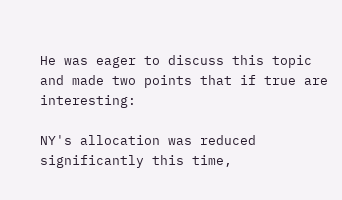He was eager to discuss this topic and made two points that if true are interesting:

NY's allocation was reduced significantly this time,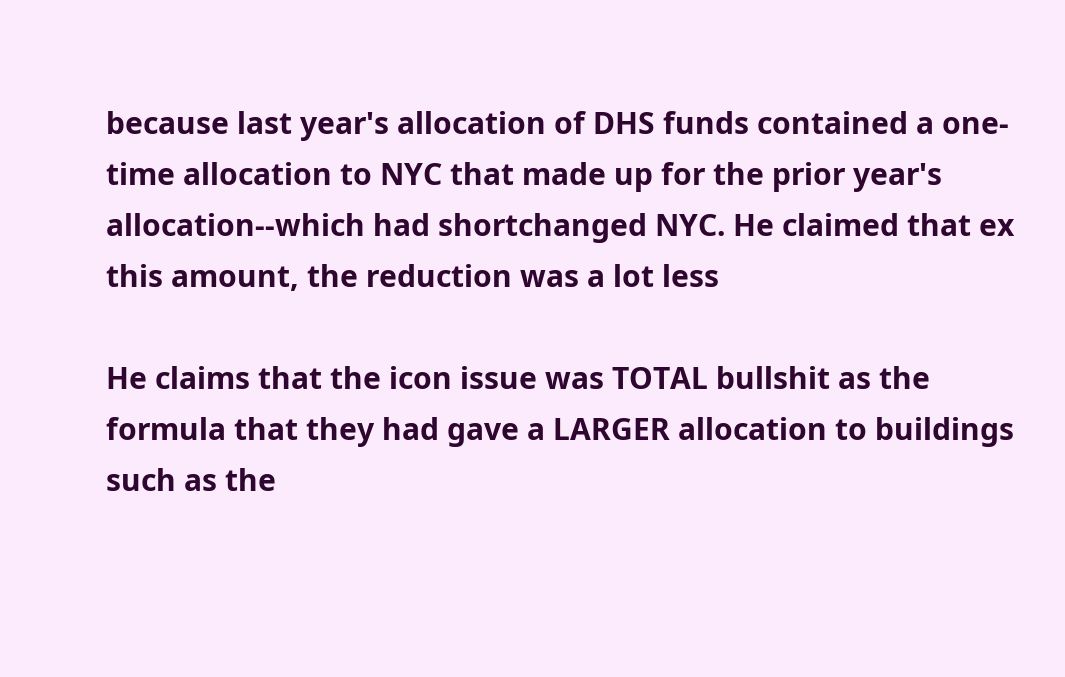because last year's allocation of DHS funds contained a one-time allocation to NYC that made up for the prior year's allocation--which had shortchanged NYC. He claimed that ex this amount, the reduction was a lot less

He claims that the icon issue was TOTAL bullshit as the formula that they had gave a LARGER allocation to buildings such as the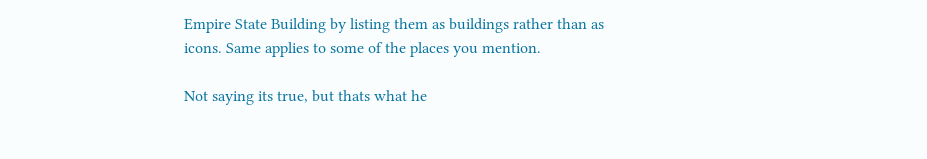Empire State Building by listing them as buildings rather than as icons. Same applies to some of the places you mention.

Not saying its true, but thats what he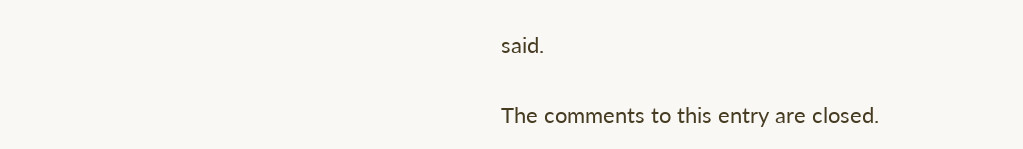said.

The comments to this entry are closed.